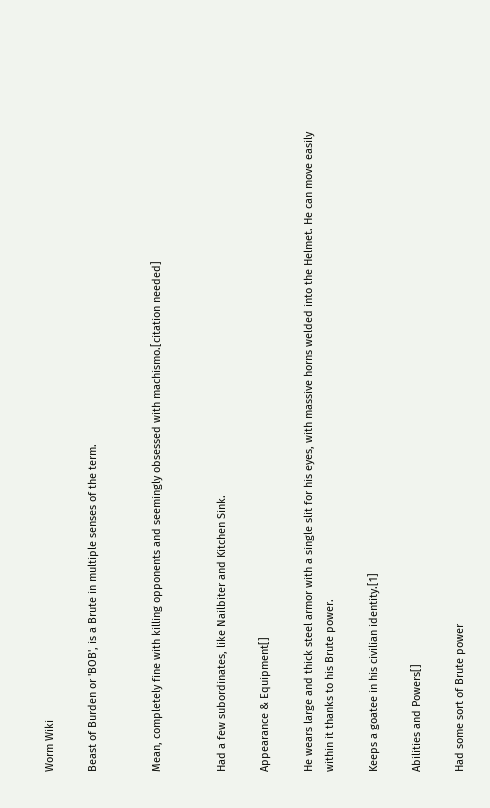Worm Wiki

Beast of Burden or 'BOB', is a Brute in multiple senses of the term.


Mean, completely fine with killing opponents and seemingly obsessed with machismo.[citation needed]


Had a few subordinates, like Nailbiter and Kitchen Sink.

Appearance & Equipment[]

He wears large and thick steel armor with a single slit for his eyes, with massive horns welded into the Helmet. He can move easily within it thanks to his Brute power.

Keeps a goatee in his civilian identity.[1]

Abilities and Powers[]

Had some sort of Brute power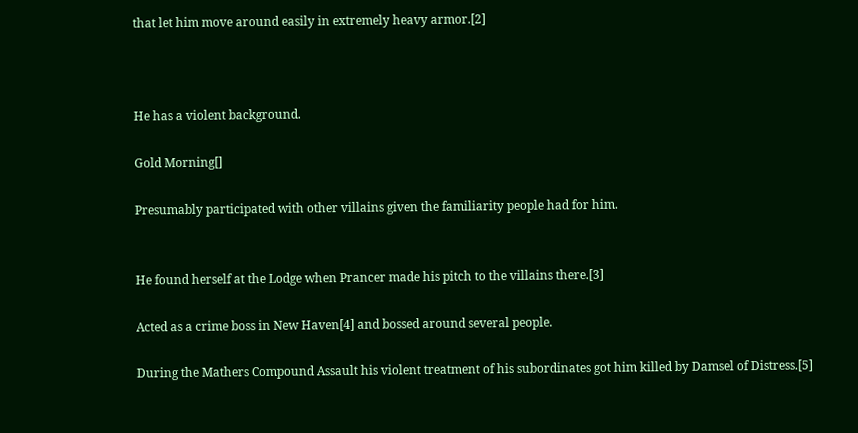that let him move around easily in extremely heavy armor.[2]



He has a violent background.

Gold Morning[]

Presumably participated with other villains given the familiarity people had for him.


He found herself at the Lodge when Prancer made his pitch to the villains there.[3]

Acted as a crime boss in New Haven[4] and bossed around several people.

During the Mathers Compound Assault his violent treatment of his subordinates got him killed by Damsel of Distress.[5]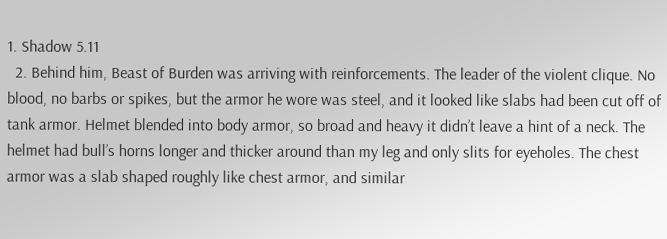1. Shadow 5.11
  2. Behind him, Beast of Burden was arriving with reinforcements. The leader of the violent clique. No blood, no barbs or spikes, but the armor he wore was steel, and it looked like slabs had been cut off of tank armor. Helmet blended into body armor, so broad and heavy it didn’t leave a hint of a neck. The helmet had bull’s horns longer and thicker around than my leg and only slits for eyeholes. The chest armor was a slab shaped roughly like chest armor, and similar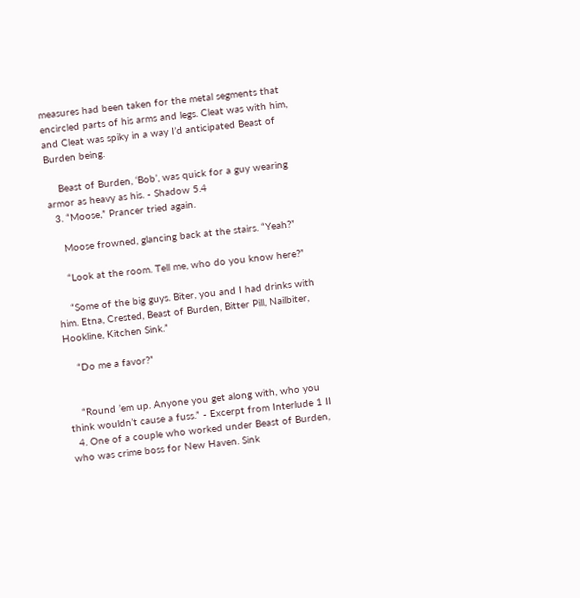measures had been taken for the metal segments that encircled parts of his arms and legs. Cleat was with him, and Cleat was spiky in a way I’d anticipated Beast of Burden being.

    Beast of Burden, ‘Bob’, was quick for a guy wearing armor as heavy as his. - Shadow 5.4
  3. “Moose,” Prancer tried again.

    Moose frowned, glancing back at the stairs. “Yeah?”

    “Look at the room. Tell me, who do you know here?”

    “Some of the big guys. Biter, you and I had drinks with him. Etna, Crested, Beast of Burden, Bitter Pill, Nailbiter, Hookline, Kitchen Sink.”

    “Do me a favor?”


    “Round ’em up. Anyone you get along with, who you think wouldn’t cause a fuss.” - Excerpt from Interlude 1 II
  4. One of a couple who worked under Beast of Burden, who was crime boss for New Haven. Sink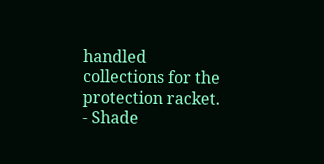handled collections for the protection racket. - Shade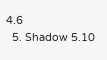4.6
  5. Shadow 5.10